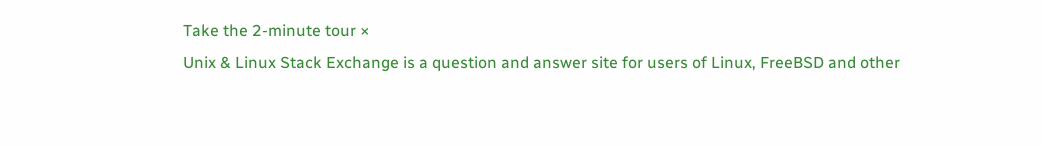Take the 2-minute tour ×
Unix & Linux Stack Exchange is a question and answer site for users of Linux, FreeBSD and other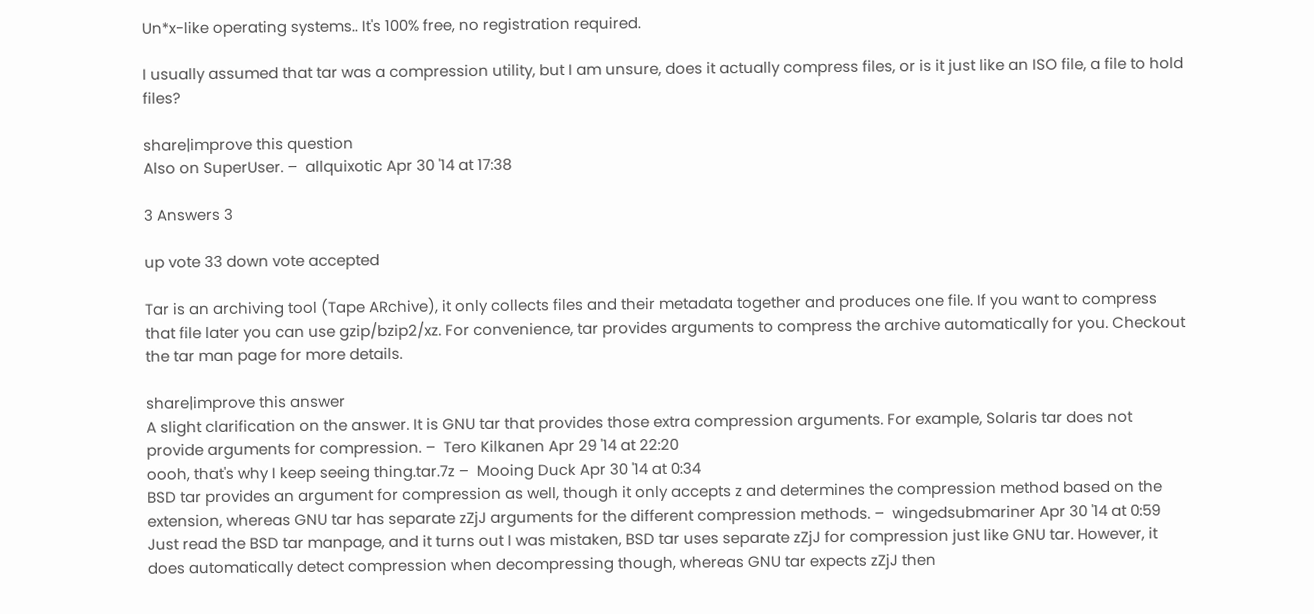Un*x-like operating systems.. It's 100% free, no registration required.

I usually assumed that tar was a compression utility, but I am unsure, does it actually compress files, or is it just like an ISO file, a file to hold files?

share|improve this question
Also on SuperUser. –  allquixotic Apr 30 '14 at 17:38

3 Answers 3

up vote 33 down vote accepted

Tar is an archiving tool (Tape ARchive), it only collects files and their metadata together and produces one file. If you want to compress that file later you can use gzip/bzip2/xz. For convenience, tar provides arguments to compress the archive automatically for you. Checkout the tar man page for more details.

share|improve this answer
A slight clarification on the answer. It is GNU tar that provides those extra compression arguments. For example, Solaris tar does not provide arguments for compression. –  Tero Kilkanen Apr 29 '14 at 22:20
oooh, that's why I keep seeing thing.tar.7z –  Mooing Duck Apr 30 '14 at 0:34
BSD tar provides an argument for compression as well, though it only accepts z and determines the compression method based on the extension, whereas GNU tar has separate zZjJ arguments for the different compression methods. –  wingedsubmariner Apr 30 '14 at 0:59
Just read the BSD tar manpage, and it turns out I was mistaken, BSD tar uses separate zZjJ for compression just like GNU tar. However, it does automatically detect compression when decompressing though, whereas GNU tar expects zZjJ then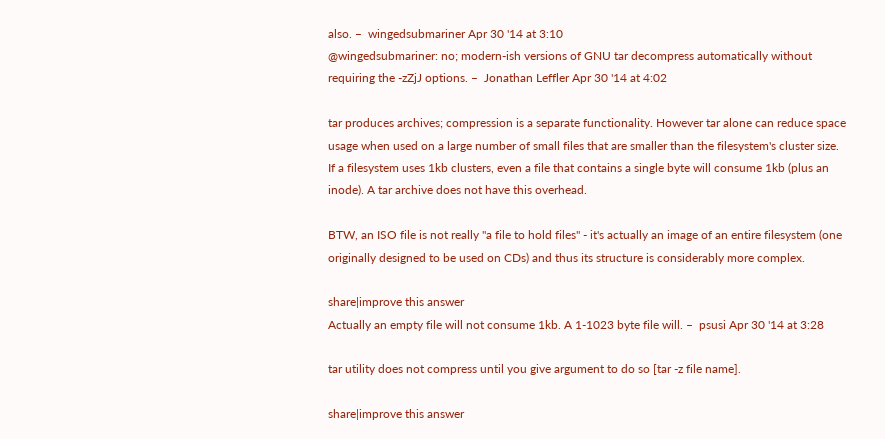also. –  wingedsubmariner Apr 30 '14 at 3:10
@wingedsubmariner: no; modern-ish versions of GNU tar decompress automatically without requiring the -zZjJ options. –  Jonathan Leffler Apr 30 '14 at 4:02

tar produces archives; compression is a separate functionality. However tar alone can reduce space usage when used on a large number of small files that are smaller than the filesystem's cluster size. If a filesystem uses 1kb clusters, even a file that contains a single byte will consume 1kb (plus an inode). A tar archive does not have this overhead.

BTW, an ISO file is not really "a file to hold files" - it's actually an image of an entire filesystem (one originally designed to be used on CDs) and thus its structure is considerably more complex.

share|improve this answer
Actually an empty file will not consume 1kb. A 1-1023 byte file will. –  psusi Apr 30 '14 at 3:28

tar utility does not compress until you give argument to do so [tar -z file name].

share|improve this answer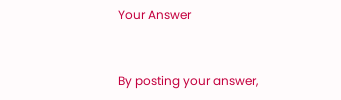Your Answer


By posting your answer,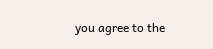you agree to the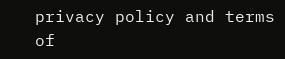privacy policy and terms of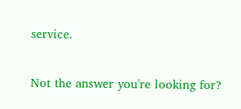service.

Not the answer you're looking for?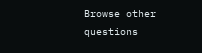Browse other questions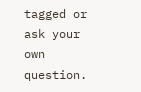tagged or ask your own question.